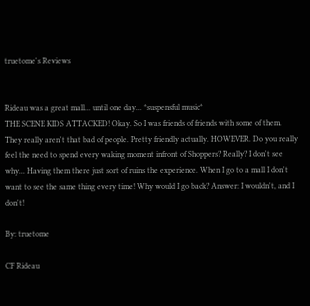truetome's Reviews


Rideau was a great mall... until one day... *suspensful music*
THE SCENE KIDS ATTACKED! Okay. So I was friends of friends with some of them. They really aren't that bad of people. Pretty friendly actually. HOWEVER. Do you really feel the need to spend every waking moment infront of Shoppers? Really? I don't see why... Having them there just sort of ruins the experience. When I go to a mall I don't want to see the same thing every time! Why would I go back? Answer: I wouldn't, and I don't!

By: truetome

CF Rideau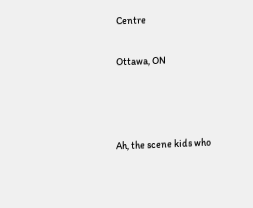Centre

Ottawa, ON



Ah, the scene kids who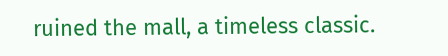ruined the mall, a timeless classic.